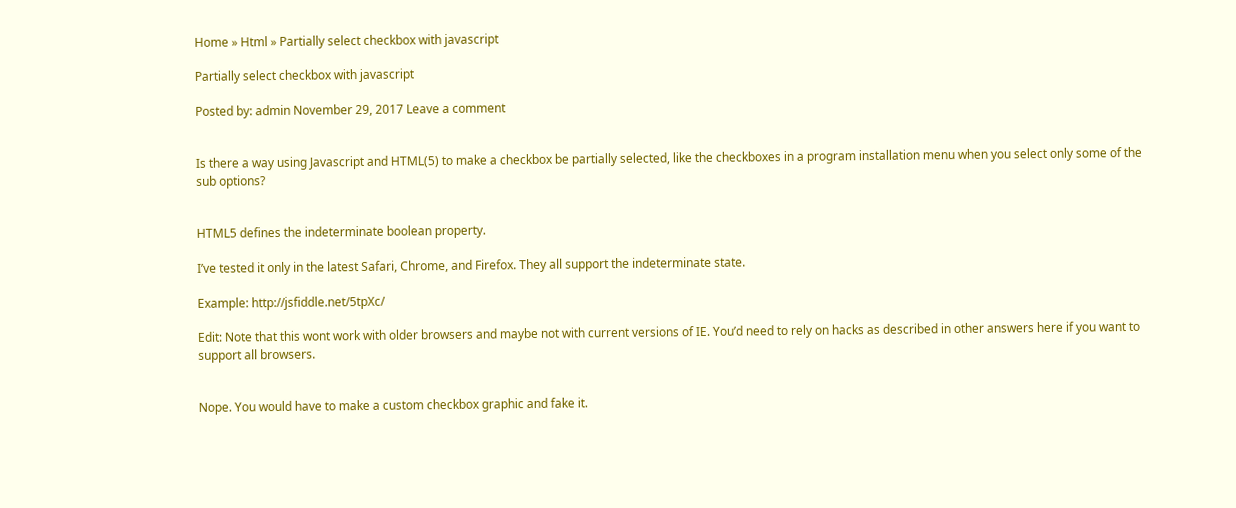Home » Html » Partially select checkbox with javascript

Partially select checkbox with javascript

Posted by: admin November 29, 2017 Leave a comment


Is there a way using Javascript and HTML(5) to make a checkbox be partially selected, like the checkboxes in a program installation menu when you select only some of the sub options?


HTML5 defines the indeterminate boolean property.

I’ve tested it only in the latest Safari, Chrome, and Firefox. They all support the indeterminate state.

Example: http://jsfiddle.net/5tpXc/

Edit: Note that this wont work with older browsers and maybe not with current versions of IE. You’d need to rely on hacks as described in other answers here if you want to support all browsers.


Nope. You would have to make a custom checkbox graphic and fake it.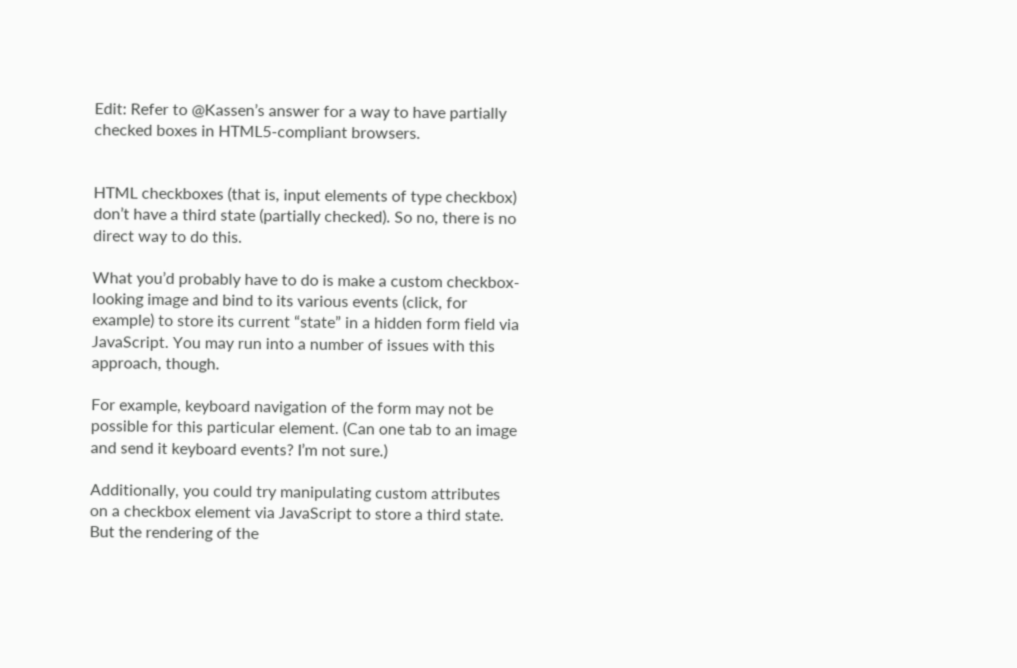Edit: Refer to @Kassen’s answer for a way to have partially checked boxes in HTML5-compliant browsers.


HTML checkboxes (that is, input elements of type checkbox) don’t have a third state (partially checked). So no, there is no direct way to do this.

What you’d probably have to do is make a custom checkbox-looking image and bind to its various events (click, for example) to store its current “state” in a hidden form field via JavaScript. You may run into a number of issues with this approach, though.

For example, keyboard navigation of the form may not be possible for this particular element. (Can one tab to an image and send it keyboard events? I’m not sure.)

Additionally, you could try manipulating custom attributes on a checkbox element via JavaScript to store a third state. But the rendering of the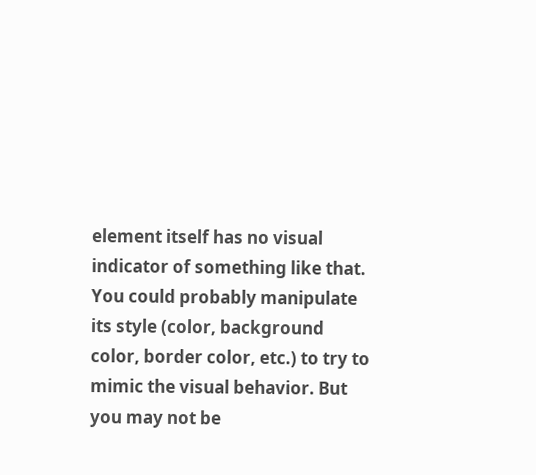element itself has no visual indicator of something like that. You could probably manipulate its style (color, background color, border color, etc.) to try to mimic the visual behavior. But you may not be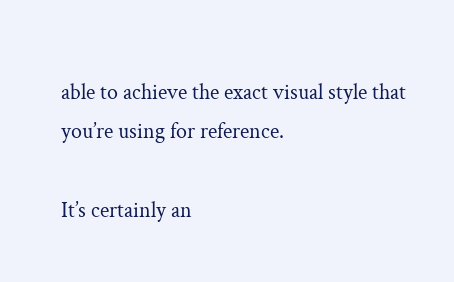able to achieve the exact visual style that you’re using for reference.

It’s certainly an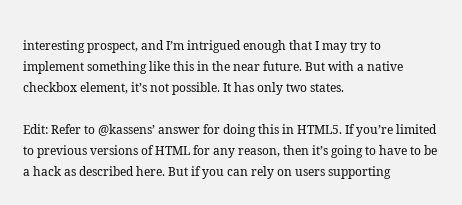interesting prospect, and I’m intrigued enough that I may try to implement something like this in the near future. But with a native checkbox element, it’s not possible. It has only two states.

Edit: Refer to @kassens’ answer for doing this in HTML5. If you’re limited to previous versions of HTML for any reason, then it’s going to have to be a hack as described here. But if you can rely on users supporting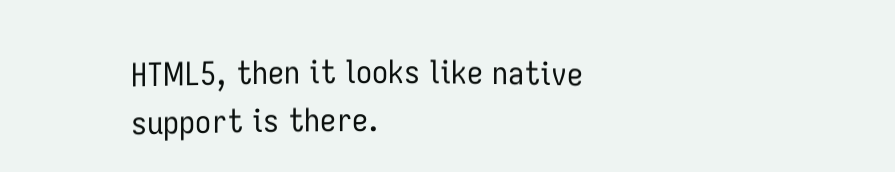HTML5, then it looks like native support is there.